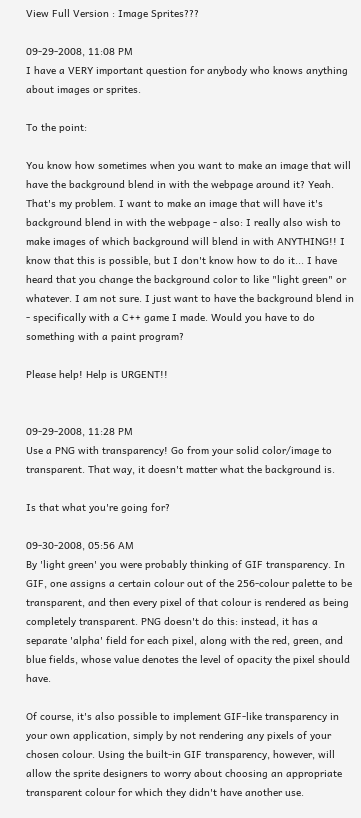View Full Version : Image Sprites???

09-29-2008, 11:08 PM
I have a VERY important question for anybody who knows anything about images or sprites.

To the point:

You know how sometimes when you want to make an image that will have the background blend in with the webpage around it? Yeah. That's my problem. I want to make an image that will have it's background blend in with the webpage - also: I really also wish to make images of which background will blend in with ANYTHING!! I know that this is possible, but I don't know how to do it... I have heard that you change the background color to like "light green" or whatever. I am not sure. I just want to have the background blend in - specifically with a C++ game I made. Would you have to do something with a paint program?

Please help! Help is URGENT!!


09-29-2008, 11:28 PM
Use a PNG with transparency! Go from your solid color/image to transparent. That way, it doesn't matter what the background is.

Is that what you're going for?

09-30-2008, 05:56 AM
By 'light green' you were probably thinking of GIF transparency. In GIF, one assigns a certain colour out of the 256-colour palette to be transparent, and then every pixel of that colour is rendered as being completely transparent. PNG doesn't do this: instead, it has a separate 'alpha' field for each pixel, along with the red, green, and blue fields, whose value denotes the level of opacity the pixel should have.

Of course, it's also possible to implement GIF-like transparency in your own application, simply by not rendering any pixels of your chosen colour. Using the built-in GIF transparency, however, will allow the sprite designers to worry about choosing an appropriate transparent colour for which they didn't have another use.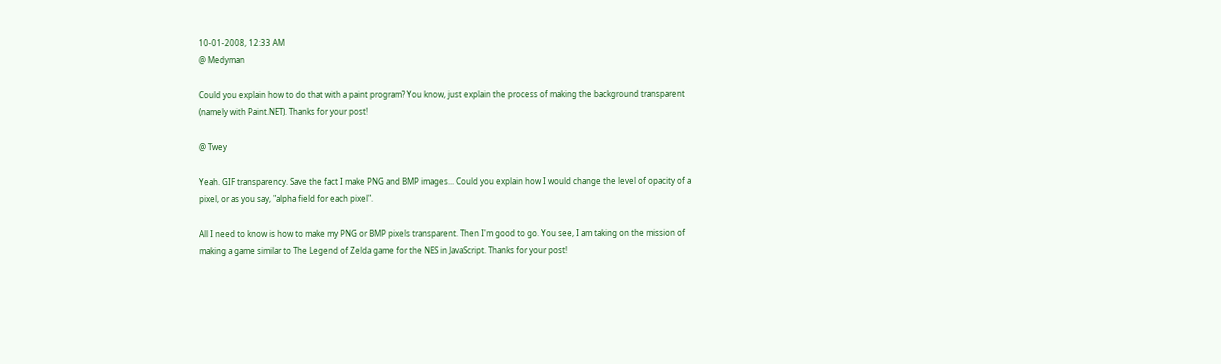10-01-2008, 12:33 AM
@ Medyman

Could you explain how to do that with a paint program? You know, just explain the process of making the background transparent (namely with Paint.NET). Thanks for your post!

@ Twey

Yeah. GIF transparency. Save the fact I make PNG and BMP images... Could you explain how I would change the level of opacity of a pixel, or as you say, "alpha field for each pixel".

All I need to know is how to make my PNG or BMP pixels transparent. Then I'm good to go. You see, I am taking on the mission of making a game similar to The Legend of Zelda game for the NES in JavaScript. Thanks for your post!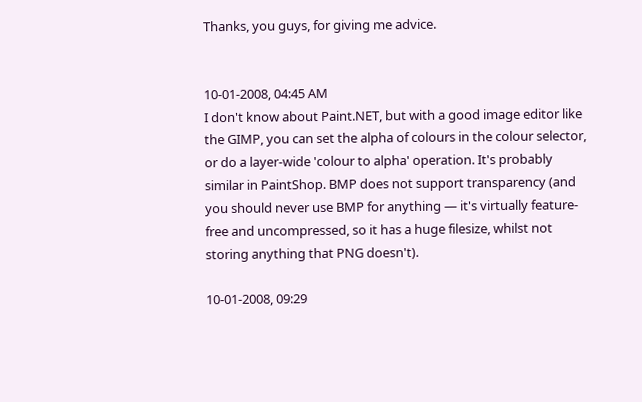Thanks, you guys, for giving me advice.


10-01-2008, 04:45 AM
I don't know about Paint.NET, but with a good image editor like the GIMP, you can set the alpha of colours in the colour selector, or do a layer-wide 'colour to alpha' operation. It's probably similar in PaintShop. BMP does not support transparency (and you should never use BMP for anything — it's virtually feature-free and uncompressed, so it has a huge filesize, whilst not storing anything that PNG doesn't).

10-01-2008, 09:29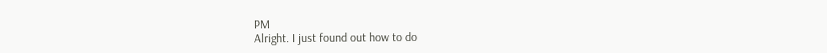PM
Alright. I just found out how to do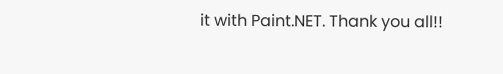it with Paint.NET. Thank you all!!